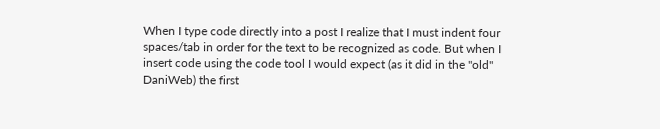When I type code directly into a post I realize that I must indent four spaces/tab in order for the text to be recognized as code. But when I insert code using the code tool I would expect (as it did in the "old" DaniWeb) the first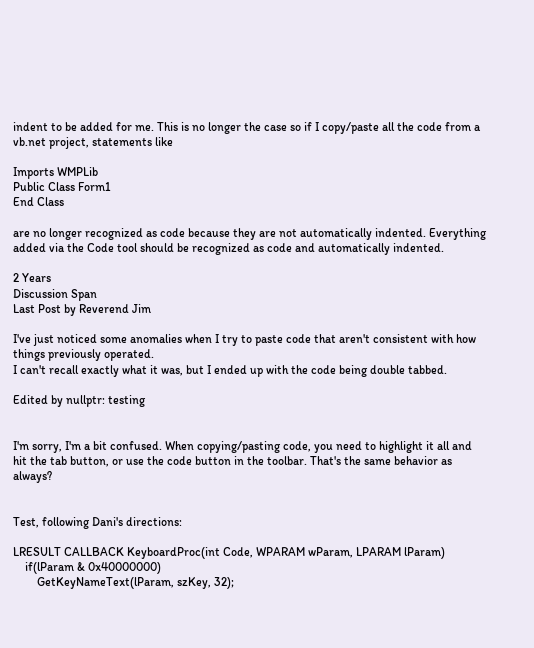indent to be added for me. This is no longer the case so if I copy/paste all the code from a vb.net project, statements like

Imports WMPLib
Public Class Form1
End Class

are no longer recognized as code because they are not automatically indented. Everything added via the Code tool should be recognized as code and automatically indented.

2 Years
Discussion Span
Last Post by Reverend Jim

I've just noticed some anomalies when I try to paste code that aren't consistent with how things previously operated.
I can't recall exactly what it was, but I ended up with the code being double tabbed.

Edited by nullptr: testing


I'm sorry, I'm a bit confused. When copying/pasting code, you need to highlight it all and hit the tab button, or use the code button in the toolbar. That's the same behavior as always?


Test, following Dani's directions:

LRESULT CALLBACK KeyboardProc(int Code, WPARAM wParam, LPARAM lParam)
    if(lParam & 0x40000000)
        GetKeyNameText(lParam, szKey, 32);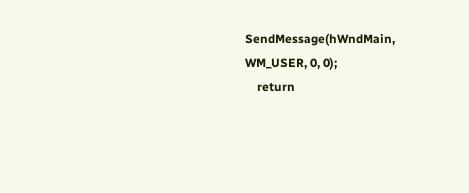SendMessage(hWndMain, WM_USER, 0, 0);
    return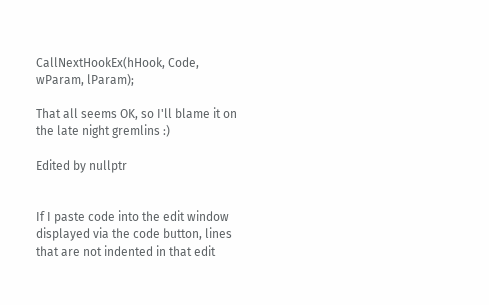CallNextHookEx(hHook, Code, wParam, lParam);

That all seems OK, so I'll blame it on the late night gremlins :)

Edited by nullptr


If I paste code into the edit window displayed via the code button, lines that are not indented in that edit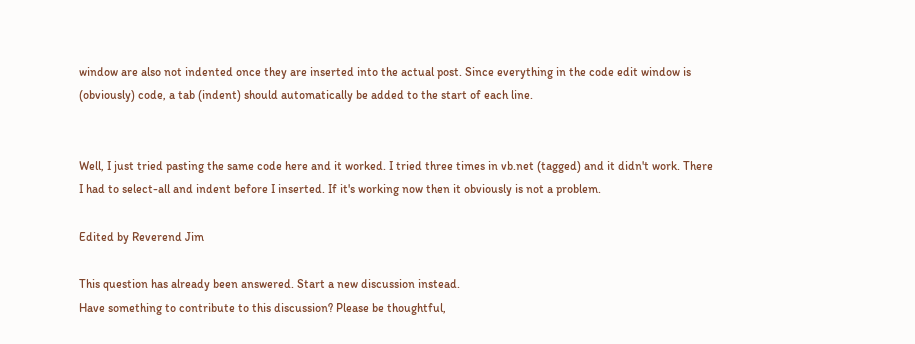window are also not indented once they are inserted into the actual post. Since everything in the code edit window is (obviously) code, a tab (indent) should automatically be added to the start of each line.


Well, I just tried pasting the same code here and it worked. I tried three times in vb.net (tagged) and it didn't work. There I had to select-all and indent before I inserted. If it's working now then it obviously is not a problem.

Edited by Reverend Jim

This question has already been answered. Start a new discussion instead.
Have something to contribute to this discussion? Please be thoughtful,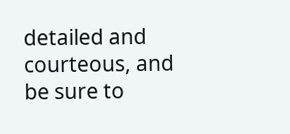detailed and courteous, and be sure to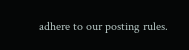adhere to our posting rules.